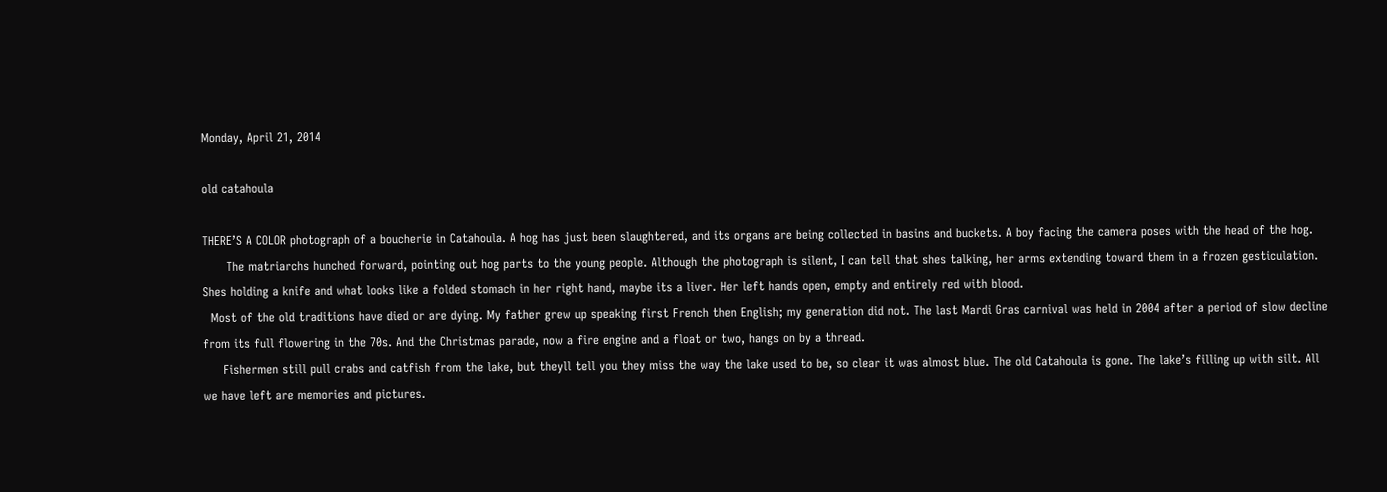Monday, April 21, 2014

old catahoula

THERE’S A COLOR photograph of a boucherie in Catahoula. A hog has just been slaughtered, and its organs are being collected in basins and buckets. A boy facing the camera poses with the head of the hog.
      The matriarchs hunched forward, pointing out hog parts to the young people. Although the photograph is silent, I can tell that shes talking, her arms extending toward them in a frozen gesticulation. Shes holding a knife and what looks like a folded stomach in her right hand, maybe its a liver. Her left hands open, empty and entirely red with blood.
  Most of the old traditions have died or are dying. My father grew up speaking first French then English; my generation did not. The last Mardi Gras carnival was held in 2004 after a period of slow decline from its full flowering in the 70s. And the Christmas parade, now a fire engine and a float or two, hangs on by a thread.
     Fishermen still pull crabs and catfish from the lake, but theyll tell you they miss the way the lake used to be, so clear it was almost blue. The old Catahoula is gone. The lake’s filling up with silt. All we have left are memories and pictures.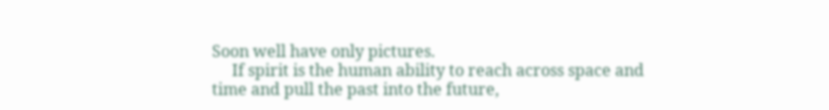Soon well have only pictures.
     If spirit is the human ability to reach across space and time and pull the past into the future,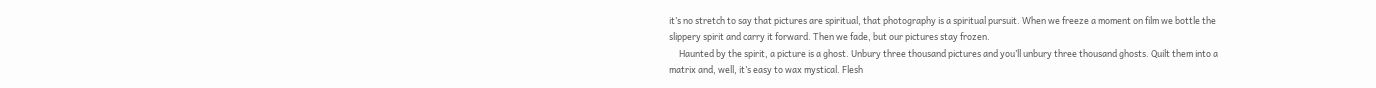it’s no stretch to say that pictures are spiritual, that photography is a spiritual pursuit. When we freeze a moment on film we bottle the slippery spirit and carry it forward. Then we fade, but our pictures stay frozen.
     Haunted by the spirit, a picture is a ghost. Unbury three thousand pictures and you’ll unbury three thousand ghosts. Quilt them into a matrix and, well, it’s easy to wax mystical. Flesh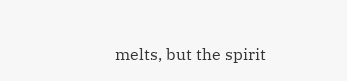melts, but the spirit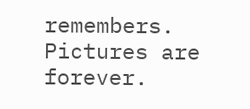remembers. Pictures are forever.